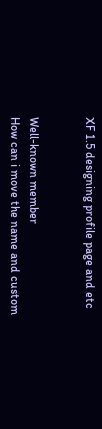XF 1.5 designing profile page and etc


Well-known member
How can i move the name and custom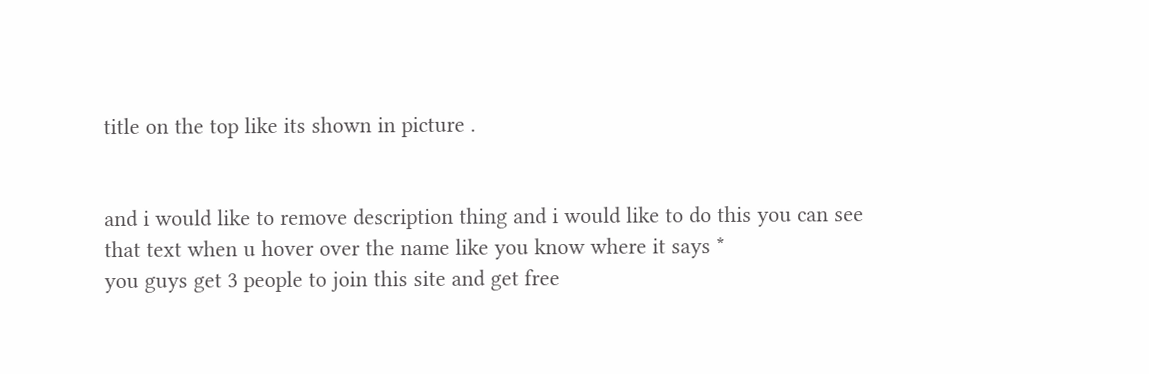title on the top like its shown in picture .


and i would like to remove description thing and i would like to do this you can see that text when u hover over the name like you know where it says *
you guys get 3 people to join this site and get free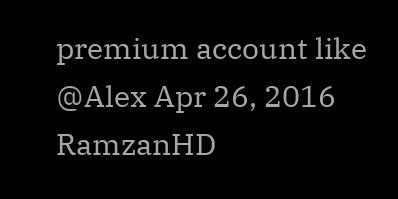premium account like @Alex Apr 26, 2016
RamzanHD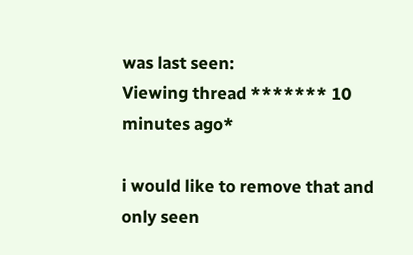was last seen:
Viewing thread ******* 10 minutes ago*

i would like to remove that and only seen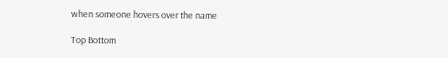when someone hovers over the name

Top Bottom